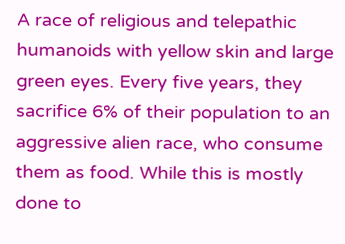A race of religious and telepathic humanoids with yellow skin and large green eyes. Every five years, they sacrifice 6% of their population to an aggressive alien race, who consume them as food. While this is mostly done to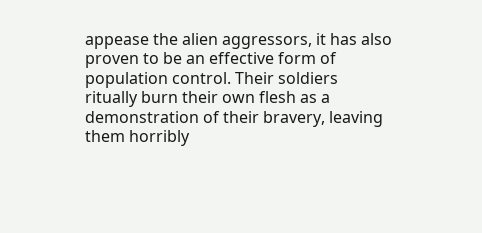appease the alien aggressors, it has also proven to be an effective form of population control. Their soldiers ritually burn their own flesh as a demonstration of their bravery, leaving them horribly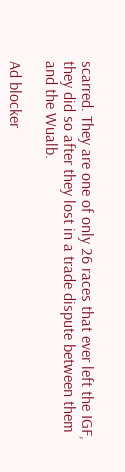scarred. They are one of only 26 races that ever left the IGF, they did so after they lost in a trade dispute between them and the Wualb.

Ad blocker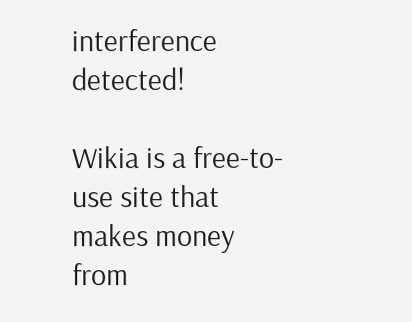interference detected!

Wikia is a free-to-use site that makes money from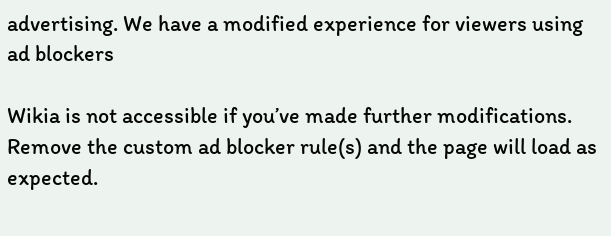advertising. We have a modified experience for viewers using ad blockers

Wikia is not accessible if you’ve made further modifications. Remove the custom ad blocker rule(s) and the page will load as expected.